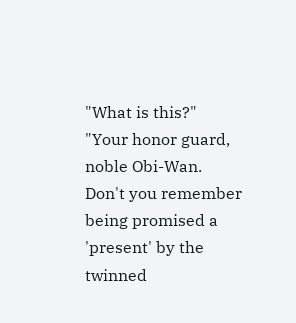"What is this?"
"Your honor guard, noble Obi-Wan. Don't you remember being promised a 'present' by the twinned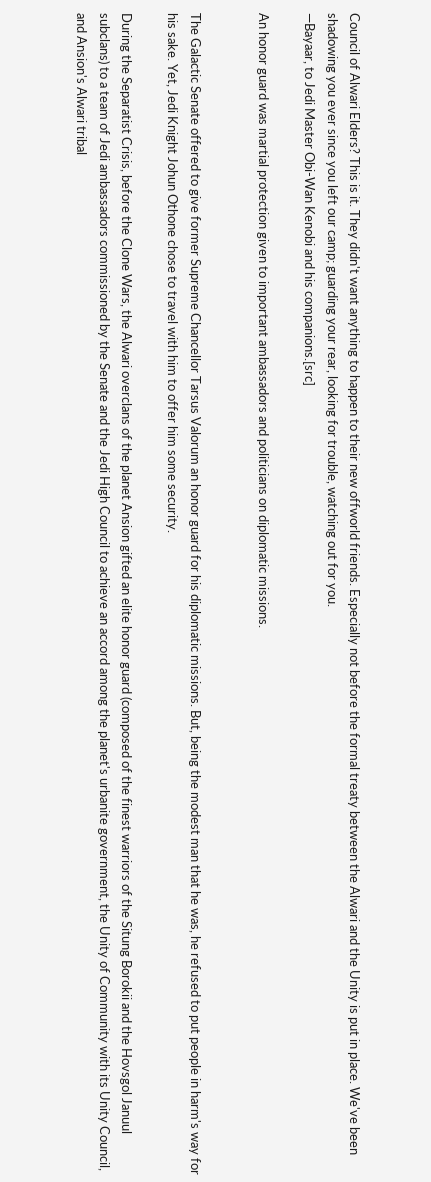Council of Alwari Elders? This is it. They didn't want anything to happen to their new offworld friends. Especially not before the formal treaty between the Alwari and the Unity is put in place. We've been shadowing you ever since you left our camp; guarding your rear, looking for trouble, watching out for you.
―Bayaar, to Jedi Master Obi-Wan Kenobi and his companions.[src]

An honor guard was martial protection given to important ambassadors and politicians on diplomatic missions.


The Galactic Senate offered to give former Supreme Chancellor Tarsus Valorum an honor guard for his diplomatic missions. But, being the modest man that he was, he refused to put people in harm's way for his sake. Yet, Jedi Knight Johun Othone chose to travel with him to offer him some security.

During the Separatist Crisis, before the Clone Wars, the Alwari overclans of the planet Ansion gifted an elite honor guard (composed of the finest warriors of the Situng Borokii and the Hovsgol Januul subclans) to a team of Jedi ambassadors commissioned by the Senate and the Jedi High Council to achieve an accord among the planet's urbanite government, the Unity of Community with its Unity Council, and Ansion's Alwari tribal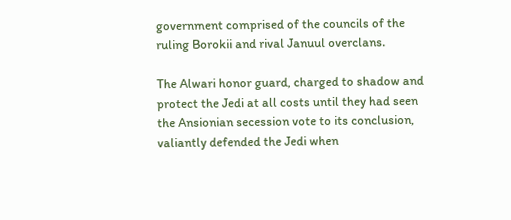government comprised of the councils of the ruling Borokii and rival Januul overclans.

The Alwari honor guard, charged to shadow and protect the Jedi at all costs until they had seen the Ansionian secession vote to its conclusion, valiantly defended the Jedi when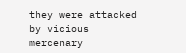they were attacked by vicious mercenary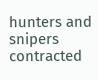hunters and snipers contracted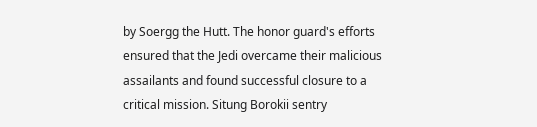by Soergg the Hutt. The honor guard's efforts ensured that the Jedi overcame their malicious assailants and found successful closure to a critical mission. Situng Borokii sentry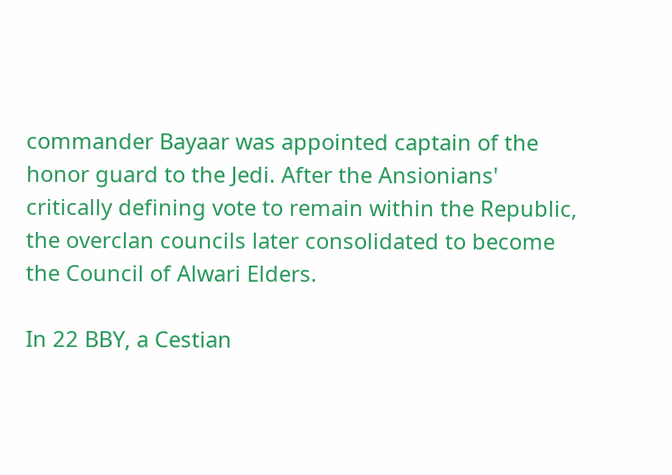commander Bayaar was appointed captain of the honor guard to the Jedi. After the Ansionians' critically defining vote to remain within the Republic, the overclan councils later consolidated to become the Council of Alwari Elders.

In 22 BBY, a Cestian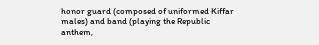honor guard (composed of uniformed Kiffar males) and band (playing the Republic anthem,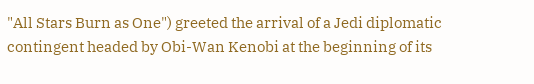"All Stars Burn as One") greeted the arrival of a Jedi diplomatic contingent headed by Obi-Wan Kenobi at the beginning of its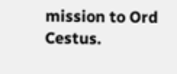mission to Ord Cestus.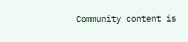Community content is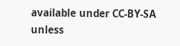available under CC-BY-SA unless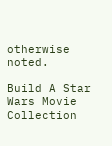otherwise noted.

Build A Star Wars Movie Collection